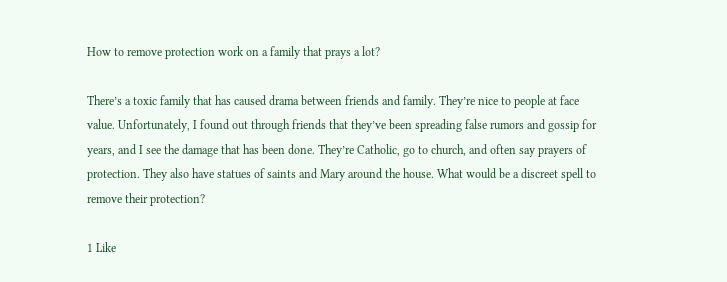How to remove protection work on a family that prays a lot?

There’s a toxic family that has caused drama between friends and family. They’re nice to people at face value. Unfortunately, I found out through friends that they’ve been spreading false rumors and gossip for years, and I see the damage that has been done. They’re Catholic, go to church, and often say prayers of protection. They also have statues of saints and Mary around the house. What would be a discreet spell to remove their protection?

1 Like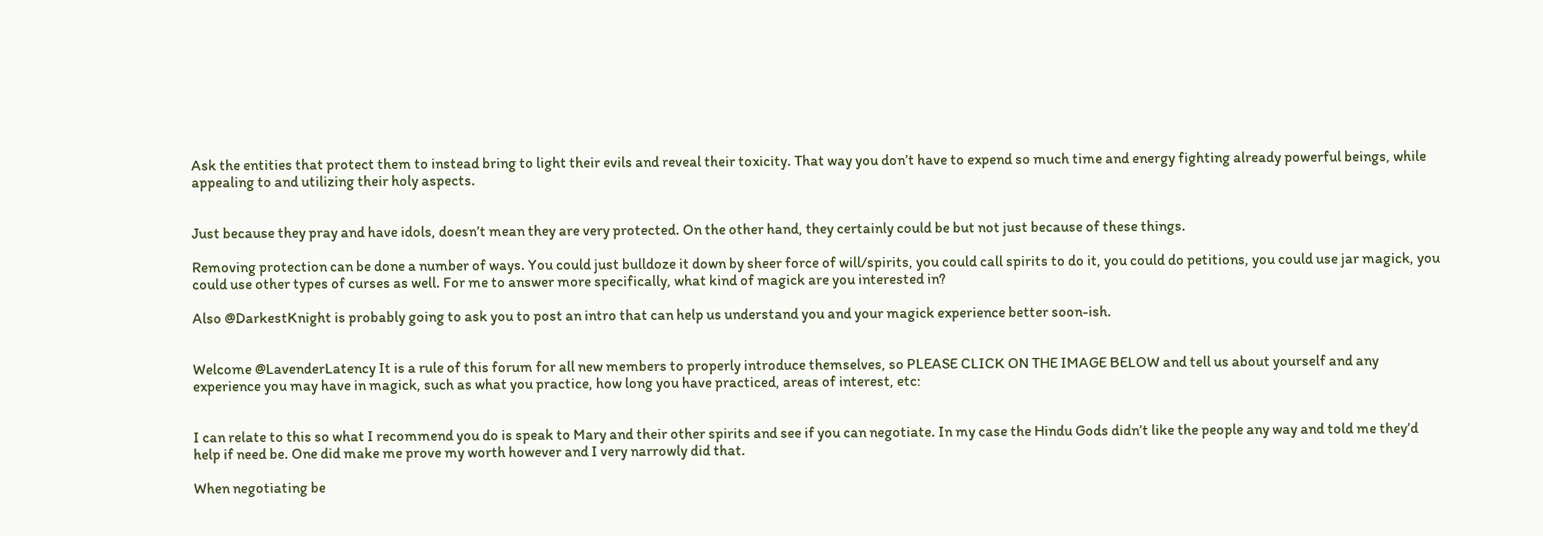Ask the entities that protect them to instead bring to light their evils and reveal their toxicity. That way you don’t have to expend so much time and energy fighting already powerful beings, while appealing to and utilizing their holy aspects.


Just because they pray and have idols, doesn’t mean they are very protected. On the other hand, they certainly could be but not just because of these things.

Removing protection can be done a number of ways. You could just bulldoze it down by sheer force of will/spirits, you could call spirits to do it, you could do petitions, you could use jar magick, you could use other types of curses as well. For me to answer more specifically, what kind of magick are you interested in?

Also @DarkestKnight is probably going to ask you to post an intro that can help us understand you and your magick experience better soon-ish.


Welcome @LavenderLatency It is a rule of this forum for all new members to properly introduce themselves, so PLEASE CLICK ON THE IMAGE BELOW and tell us about yourself and any experience you may have in magick, such as what you practice, how long you have practiced, areas of interest, etc:


I can relate to this so what I recommend you do is speak to Mary and their other spirits and see if you can negotiate. In my case the Hindu Gods didn’t like the people any way and told me they’d help if need be. One did make me prove my worth however and I very narrowly did that.

When negotiating be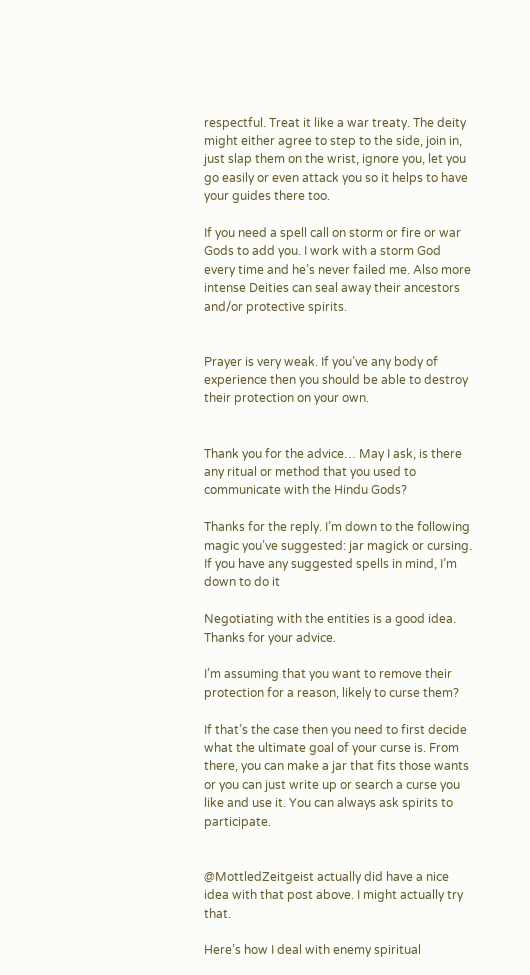respectful. Treat it like a war treaty. The deity might either agree to step to the side, join in, just slap them on the wrist, ignore you, let you go easily or even attack you so it helps to have your guides there too.

If you need a spell call on storm or fire or war Gods to add you. I work with a storm God every time and he’s never failed me. Also more intense Deities can seal away their ancestors and/or protective spirits.


Prayer is very weak. If you’ve any body of experience then you should be able to destroy their protection on your own.


Thank you for the advice… May I ask, is there any ritual or method that you used to communicate with the Hindu Gods?

Thanks for the reply. I’m down to the following magic you’ve suggested: jar magick or cursing. If you have any suggested spells in mind, I’m down to do it

Negotiating with the entities is a good idea. Thanks for your advice.

I’m assuming that you want to remove their protection for a reason, likely to curse them?

If that’s the case then you need to first decide what the ultimate goal of your curse is. From there, you can make a jar that fits those wants or you can just write up or search a curse you like and use it. You can always ask spirits to participate.


@MottledZeitgeist actually did have a nice idea with that post above. I might actually try that.

Here’s how I deal with enemy spiritual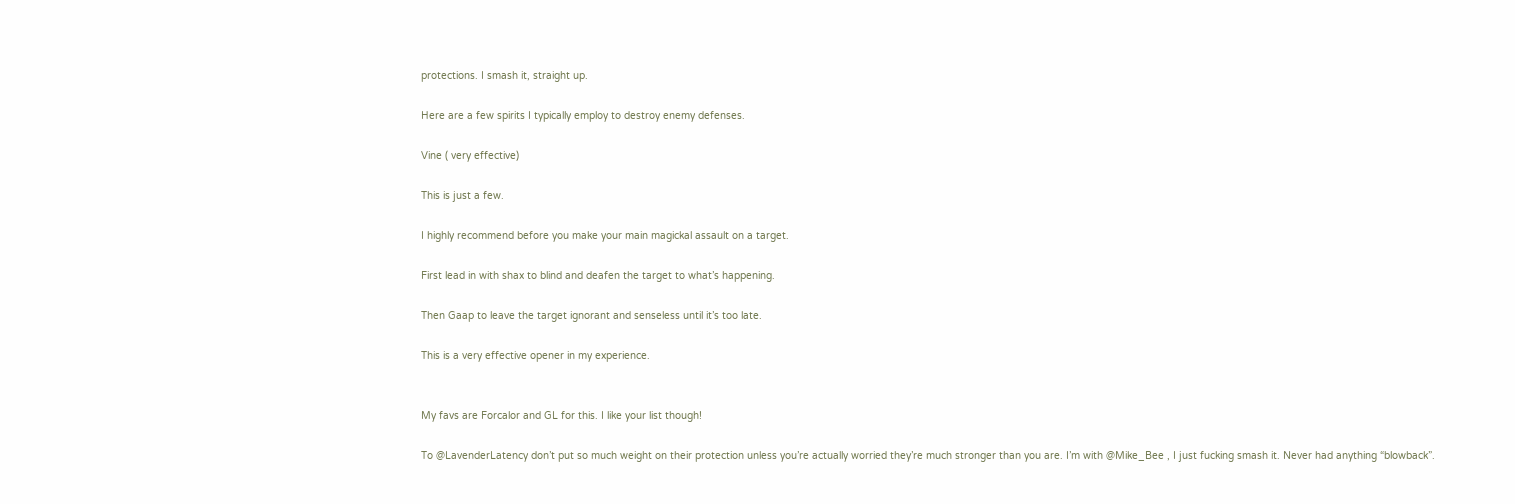protections. I smash it, straight up.

Here are a few spirits I typically employ to destroy enemy defenses.

Vine ( very effective)

This is just a few.

I highly recommend before you make your main magickal assault on a target.

First lead in with shax to blind and deafen the target to what’s happening.

Then Gaap to leave the target ignorant and senseless until it’s too late.

This is a very effective opener in my experience.


My favs are Forcalor and GL for this. I like your list though!

To @LavenderLatency don’t put so much weight on their protection unless you’re actually worried they’re much stronger than you are. I’m with @Mike_Bee , I just fucking smash it. Never had anything “blowback”.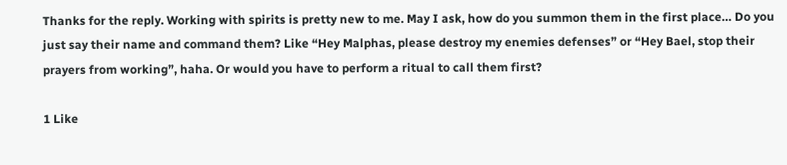Thanks for the reply. Working with spirits is pretty new to me. May I ask, how do you summon them in the first place… Do you just say their name and command them? Like “Hey Malphas, please destroy my enemies defenses” or “Hey Bael, stop their prayers from working”, haha. Or would you have to perform a ritual to call them first?

1 Like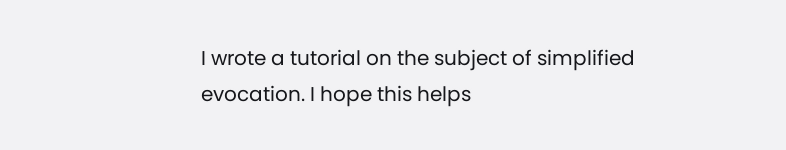I wrote a tutorial on the subject of simplified evocation. I hope this helps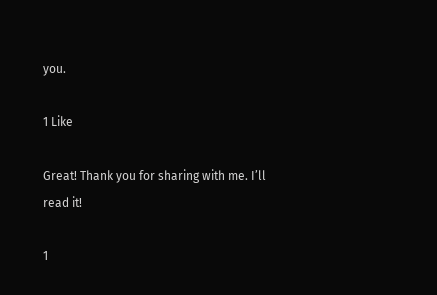you.

1 Like

Great! Thank you for sharing with me. I’ll read it!

1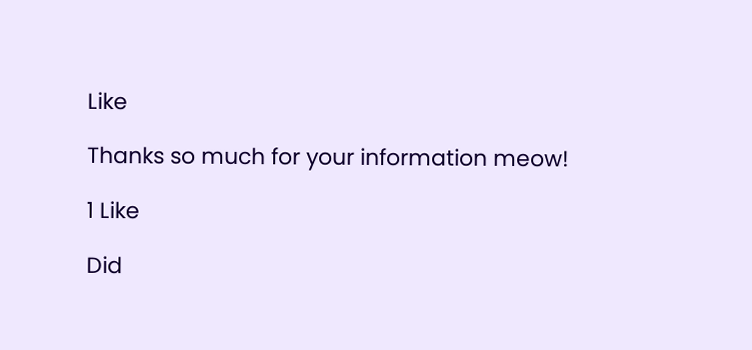Like

Thanks so much for your information meow!

1 Like

Did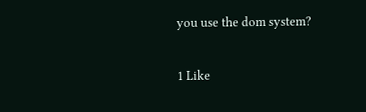you use the dom system?

1 Like